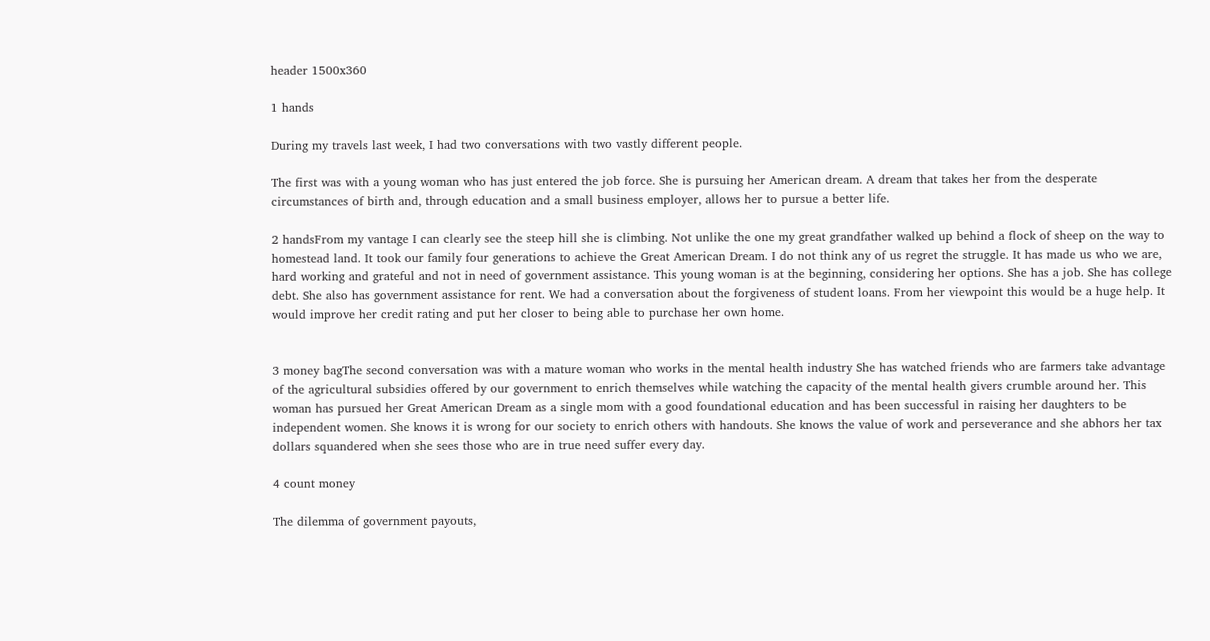header 1500x360

1 hands

During my travels last week, I had two conversations with two vastly different people.

The first was with a young woman who has just entered the job force. She is pursuing her American dream. A dream that takes her from the desperate circumstances of birth and, through education and a small business employer, allows her to pursue a better life.

2 handsFrom my vantage I can clearly see the steep hill she is climbing. Not unlike the one my great grandfather walked up behind a flock of sheep on the way to homestead land. It took our family four generations to achieve the Great American Dream. I do not think any of us regret the struggle. It has made us who we are, hard working and grateful and not in need of government assistance. This young woman is at the beginning, considering her options. She has a job. She has college debt. She also has government assistance for rent. We had a conversation about the forgiveness of student loans. From her viewpoint this would be a huge help. It would improve her credit rating and put her closer to being able to purchase her own home.


3 money bagThe second conversation was with a mature woman who works in the mental health industry She has watched friends who are farmers take advantage of the agricultural subsidies offered by our government to enrich themselves while watching the capacity of the mental health givers crumble around her. This woman has pursued her Great American Dream as a single mom with a good foundational education and has been successful in raising her daughters to be independent women. She knows it is wrong for our society to enrich others with handouts. She knows the value of work and perseverance and she abhors her tax dollars squandered when she sees those who are in true need suffer every day.

4 count money

The dilemma of government payouts,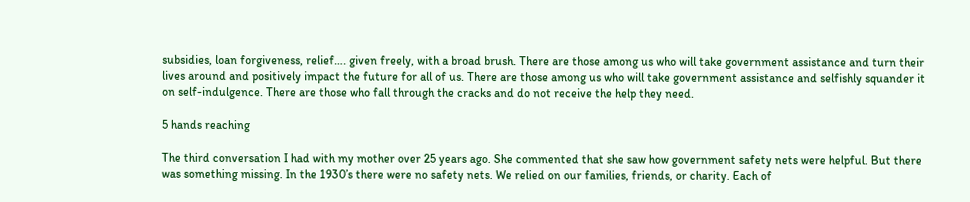subsidies, loan forgiveness, relief…. given freely, with a broad brush. There are those among us who will take government assistance and turn their lives around and positively impact the future for all of us. There are those among us who will take government assistance and selfishly squander it on self-indulgence. There are those who fall through the cracks and do not receive the help they need.

5 hands reaching

The third conversation I had with my mother over 25 years ago. She commented that she saw how government safety nets were helpful. But there was something missing. In the 1930’s there were no safety nets. We relied on our families, friends, or charity. Each of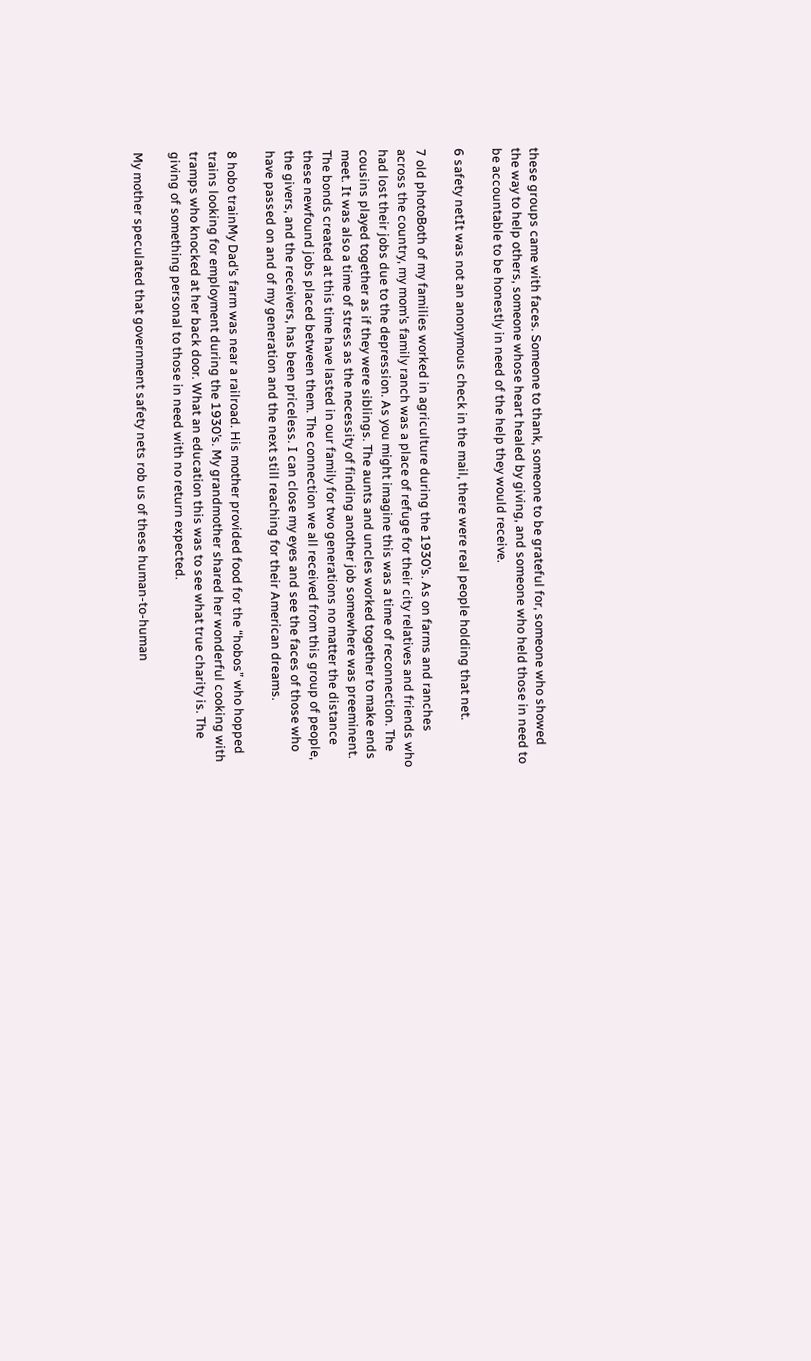these groups came with faces. Someone to thank, someone to be grateful for, someone who showed the way to help others, someone whose heart healed by giving, and someone who held those in need to be accountable to be honestly in need of the help they would receive.

6 safety netIt was not an anonymous check in the mail, there were real people holding that net.

7 old photoBoth of my families worked in agriculture during the 1930’s. As on farms and ranches across the country, my mom’s family ranch was a place of refuge for their city relatives and friends who had lost their jobs due to the depression. As you might imagine this was a time of reconnection. The cousins played together as if they were siblings. The aunts and uncles worked together to make ends meet. It was also a time of stress as the necessity of finding another job somewhere was preeminent. The bonds created at this time have lasted in our family for two generations no matter the distance these newfound jobs placed between them. The connection we all received from this group of people, the givers, and the receivers, has been priceless. I can close my eyes and see the faces of those who have passed on and of my generation and the next still reaching for their American dreams.

8 hobo trainMy Dad’s farm was near a railroad. His mother provided food for the “hobos” who hopped trains looking for employment during the 1930’s. My grandmother shared her wonderful cooking with tramps who knocked at her back door. What an education this was to see what true charity is. The giving of something personal to those in need with no return expected.

My mother speculated that government safety nets rob us of these human-to-human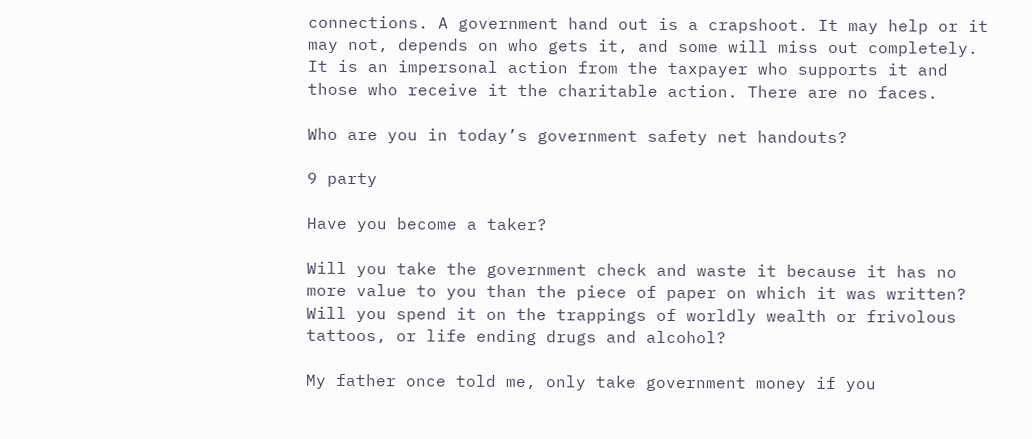connections. A government hand out is a crapshoot. It may help or it may not, depends on who gets it, and some will miss out completely. It is an impersonal action from the taxpayer who supports it and those who receive it the charitable action. There are no faces.

Who are you in today’s government safety net handouts?

9 party

Have you become a taker?

Will you take the government check and waste it because it has no more value to you than the piece of paper on which it was written? Will you spend it on the trappings of worldly wealth or frivolous tattoos, or life ending drugs and alcohol?

My father once told me, only take government money if you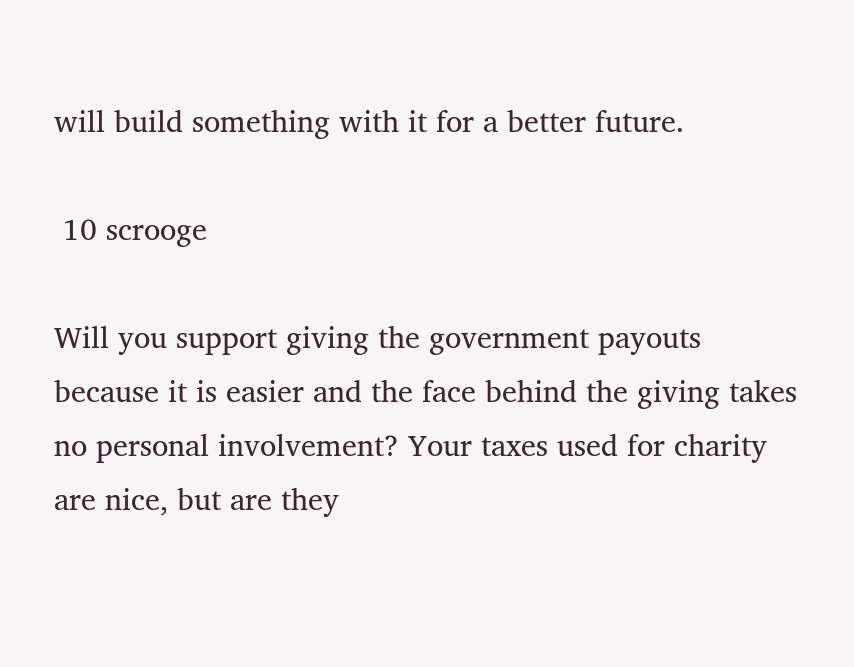will build something with it for a better future.

 10 scrooge

Will you support giving the government payouts because it is easier and the face behind the giving takes no personal involvement? Your taxes used for charity are nice, but are they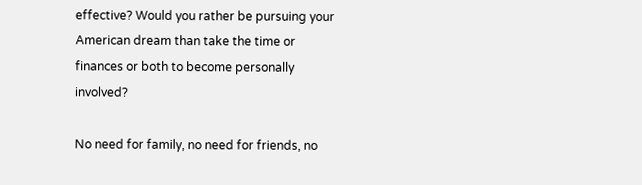effective? Would you rather be pursuing your American dream than take the time or finances or both to become personally involved?

No need for family, no need for friends, no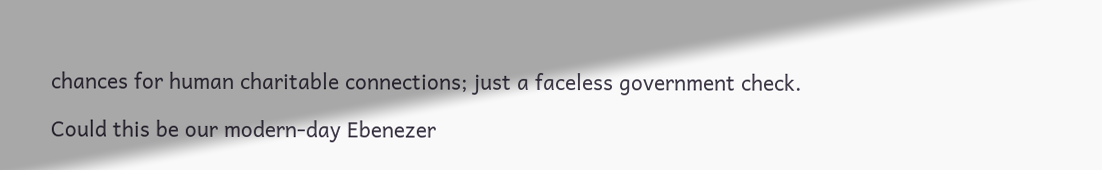chances for human charitable connections; just a faceless government check.

Could this be our modern-day Ebenezer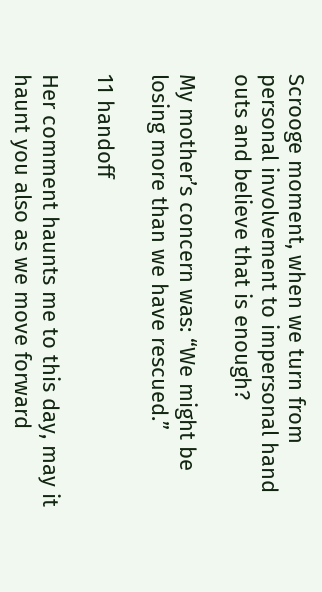Scrooge moment, when we turn from personal involvement to impersonal hand outs and believe that is enough?

My mother’s concern was: “We might be losing more than we have rescued.”

11 handoff

Her comment haunts me to this day, may it haunt you also as we move forward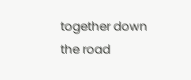together down the road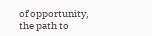of opportunity, the path to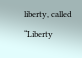liberty, called “Liberty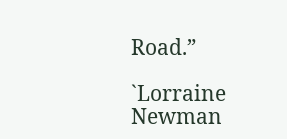Road.”

`Lorraine Newman